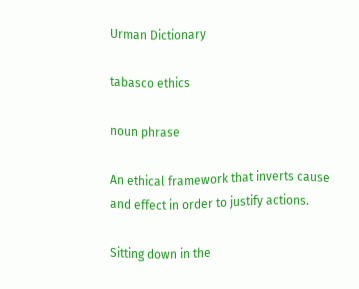Urman Dictionary

tabasco ethics

noun phrase

An ethical framework that inverts cause and effect in order to justify actions.

Sitting down in the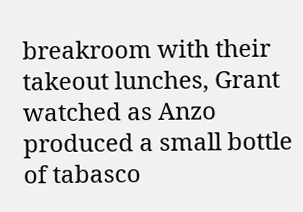breakroom with their takeout lunches, Grant watched as Anzo produced a small bottle of tabasco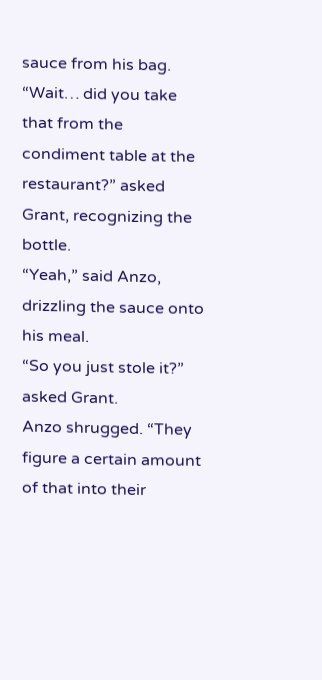sauce from his bag.
“Wait… did you take that from the condiment table at the restaurant?” asked Grant, recognizing the bottle.
“Yeah,” said Anzo, drizzling the sauce onto his meal.
“So you just stole it?” asked Grant.
Anzo shrugged. “They figure a certain amount of that into their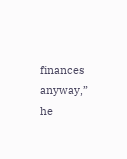finances anyway,” he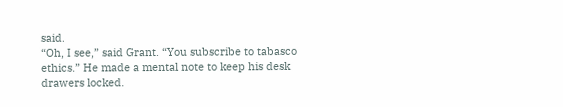said.
“Oh, I see,” said Grant. “You subscribe to tabasco ethics.” He made a mental note to keep his desk drawers locked.